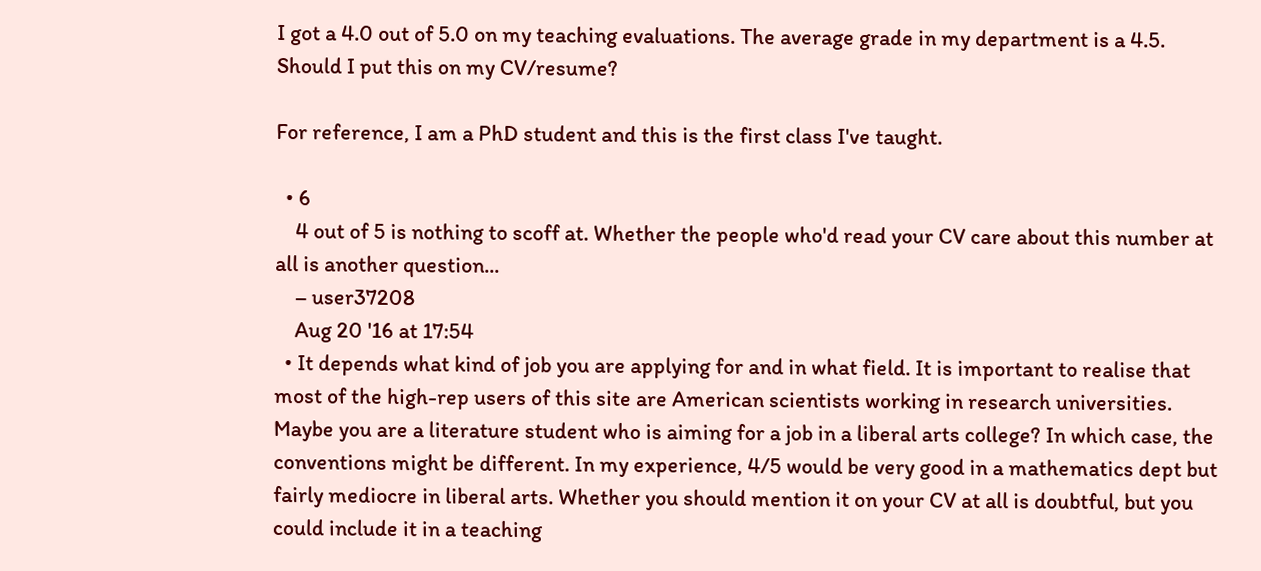I got a 4.0 out of 5.0 on my teaching evaluations. The average grade in my department is a 4.5. Should I put this on my CV/resume?

For reference, I am a PhD student and this is the first class I've taught.

  • 6
    4 out of 5 is nothing to scoff at. Whether the people who'd read your CV care about this number at all is another question...
    – user37208
    Aug 20 '16 at 17:54
  • It depends what kind of job you are applying for and in what field. It is important to realise that most of the high-rep users of this site are American scientists working in research universities. Maybe you are a literature student who is aiming for a job in a liberal arts college? In which case, the conventions might be different. In my experience, 4/5 would be very good in a mathematics dept but fairly mediocre in liberal arts. Whether you should mention it on your CV at all is doubtful, but you could include it in a teaching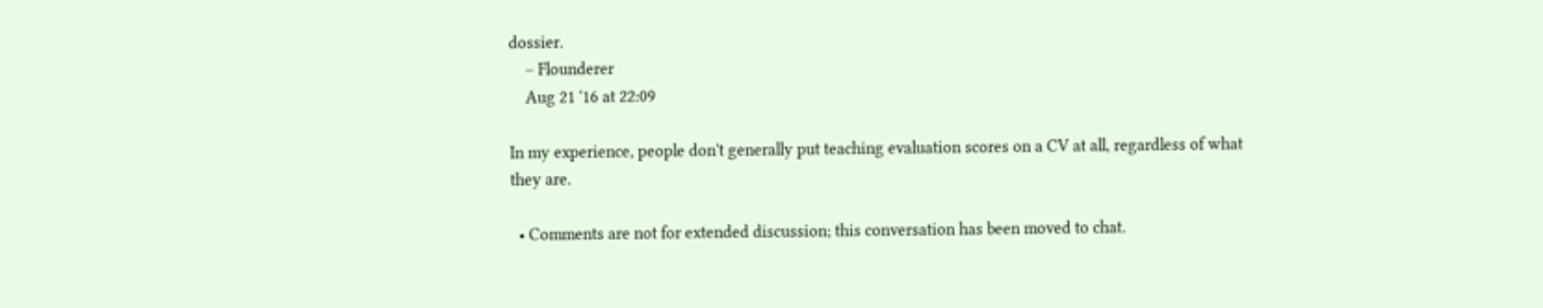dossier.
    – Flounderer
    Aug 21 '16 at 22:09

In my experience, people don't generally put teaching evaluation scores on a CV at all, regardless of what they are.

  • Comments are not for extended discussion; this conversation has been moved to chat.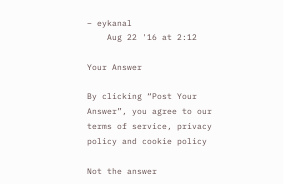– eykanal
    Aug 22 '16 at 2:12

Your Answer

By clicking “Post Your Answer”, you agree to our terms of service, privacy policy and cookie policy

Not the answer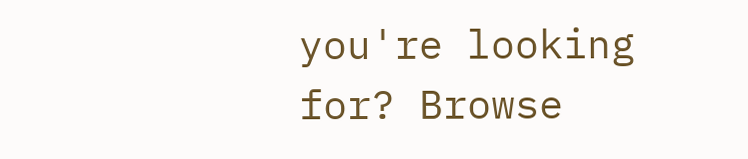you're looking for? Browse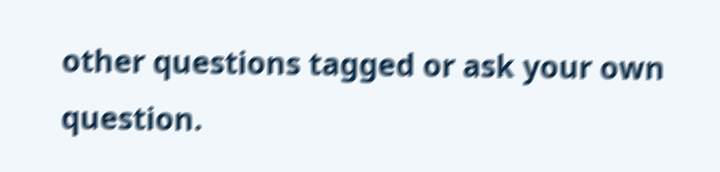other questions tagged or ask your own question.